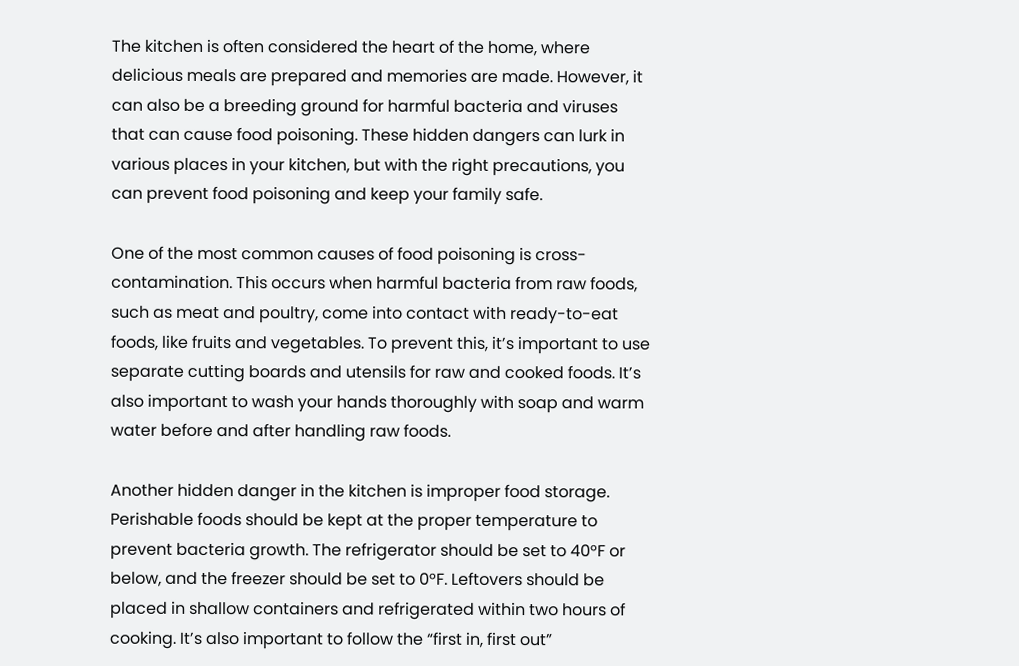The kitchen is often considered the heart of the home, where delicious meals are prepared and memories are made. However, it can also be a breeding ground for harmful bacteria and viruses that can cause food poisoning. These hidden dangers can lurk in various places in your kitchen, but with the right precautions, you can prevent food poisoning and keep your family safe.

One of the most common causes of food poisoning is cross-contamination. This occurs when harmful bacteria from raw foods, such as meat and poultry, come into contact with ready-to-eat foods, like fruits and vegetables. To prevent this, it’s important to use separate cutting boards and utensils for raw and cooked foods. It’s also important to wash your hands thoroughly with soap and warm water before and after handling raw foods.

Another hidden danger in the kitchen is improper food storage. Perishable foods should be kept at the proper temperature to prevent bacteria growth. The refrigerator should be set to 40°F or below, and the freezer should be set to 0°F. Leftovers should be placed in shallow containers and refrigerated within two hours of cooking. It’s also important to follow the “first in, first out”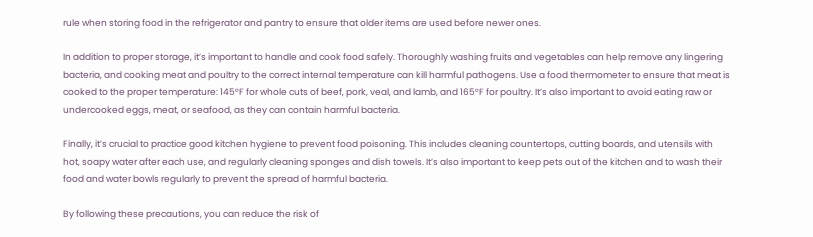rule when storing food in the refrigerator and pantry to ensure that older items are used before newer ones.

In addition to proper storage, it’s important to handle and cook food safely. Thoroughly washing fruits and vegetables can help remove any lingering bacteria, and cooking meat and poultry to the correct internal temperature can kill harmful pathogens. Use a food thermometer to ensure that meat is cooked to the proper temperature: 145°F for whole cuts of beef, pork, veal, and lamb, and 165°F for poultry. It’s also important to avoid eating raw or undercooked eggs, meat, or seafood, as they can contain harmful bacteria.

Finally, it’s crucial to practice good kitchen hygiene to prevent food poisoning. This includes cleaning countertops, cutting boards, and utensils with hot, soapy water after each use, and regularly cleaning sponges and dish towels. It’s also important to keep pets out of the kitchen and to wash their food and water bowls regularly to prevent the spread of harmful bacteria.

By following these precautions, you can reduce the risk of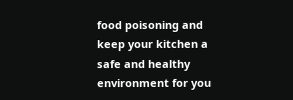food poisoning and keep your kitchen a safe and healthy environment for you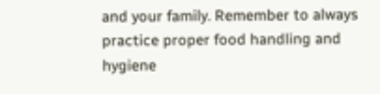and your family. Remember to always practice proper food handling and hygiene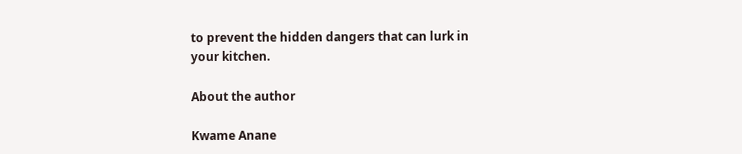to prevent the hidden dangers that can lurk in your kitchen.

About the author

Kwame Anane